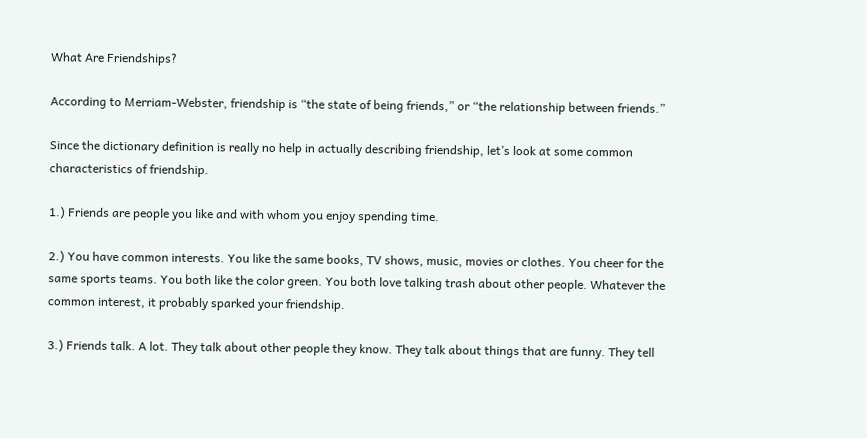What Are Friendships?

According to Merriam-Webster, friendship is “the state of being friends,” or “the relationship between friends.”

Since the dictionary definition is really no help in actually describing friendship, let’s look at some common characteristics of friendship.

1.) Friends are people you like and with whom you enjoy spending time.

2.) You have common interests. You like the same books, TV shows, music, movies or clothes. You cheer for the same sports teams. You both like the color green. You both love talking trash about other people. Whatever the common interest, it probably sparked your friendship.

3.) Friends talk. A lot. They talk about other people they know. They talk about things that are funny. They tell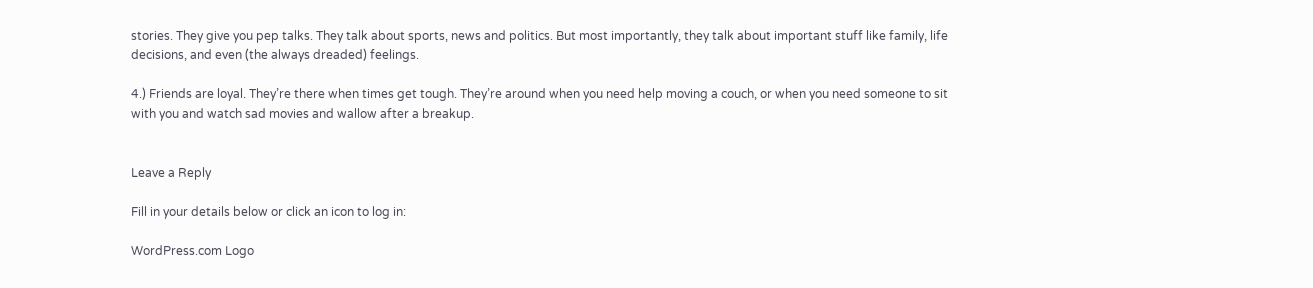stories. They give you pep talks. They talk about sports, news and politics. But most importantly, they talk about important stuff like family, life decisions, and even (the always dreaded) feelings.

4.) Friends are loyal. They’re there when times get tough. They’re around when you need help moving a couch, or when you need someone to sit with you and watch sad movies and wallow after a breakup.


Leave a Reply

Fill in your details below or click an icon to log in:

WordPress.com Logo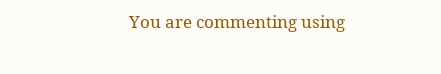You are commenting using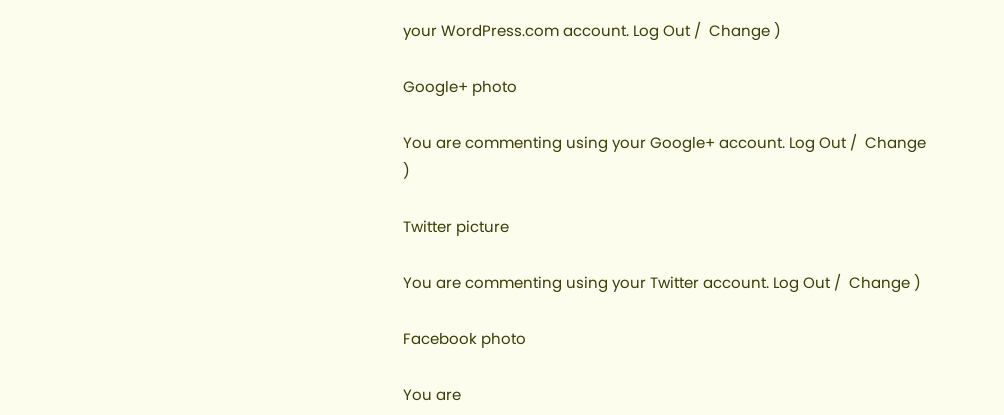your WordPress.com account. Log Out /  Change )

Google+ photo

You are commenting using your Google+ account. Log Out /  Change )

Twitter picture

You are commenting using your Twitter account. Log Out /  Change )

Facebook photo

You are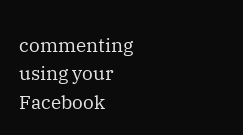commenting using your Facebook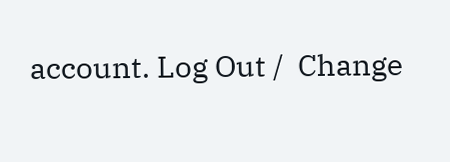account. Log Out /  Change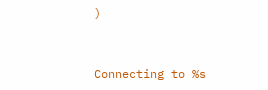)


Connecting to %s